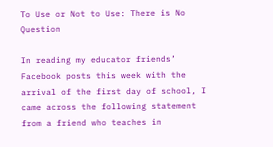To Use or Not to Use: There is No Question

In reading my educator friends’ Facebook posts this week with the arrival of the first day of school, I came across the following statement from a friend who teaches in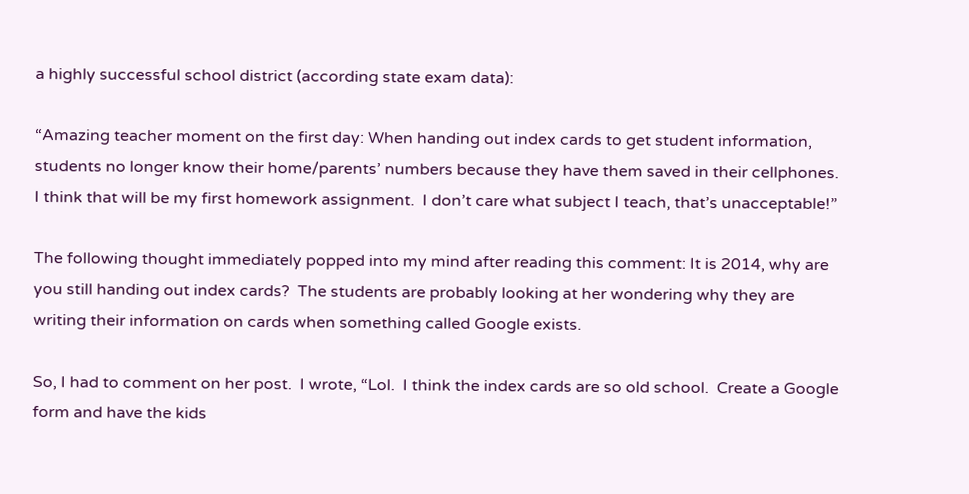a highly successful school district (according state exam data):

“Amazing teacher moment on the first day: When handing out index cards to get student information, students no longer know their home/parents’ numbers because they have them saved in their cellphones.  I think that will be my first homework assignment.  I don’t care what subject I teach, that’s unacceptable!”

The following thought immediately popped into my mind after reading this comment: It is 2014, why are you still handing out index cards?  The students are probably looking at her wondering why they are writing their information on cards when something called Google exists.

So, I had to comment on her post.  I wrote, “Lol.  I think the index cards are so old school.  Create a Google form and have the kids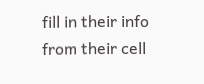fill in their info from their cell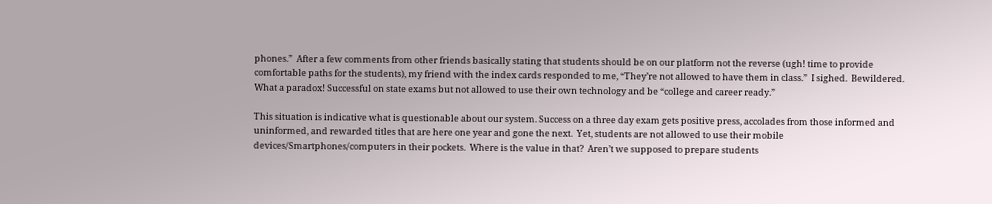phones.”  After a few comments from other friends basically stating that students should be on our platform not the reverse (ugh! time to provide comfortable paths for the students), my friend with the index cards responded to me, “They’re not allowed to have them in class.”  I sighed.  Bewildered.  What a paradox! Successful on state exams but not allowed to use their own technology and be “college and career ready.”

This situation is indicative what is questionable about our system. Success on a three day exam gets positive press, accolades from those informed and uninformed, and rewarded titles that are here one year and gone the next.  Yet, students are not allowed to use their mobile devices/Smartphones/computers in their pockets.  Where is the value in that?  Aren’t we supposed to prepare students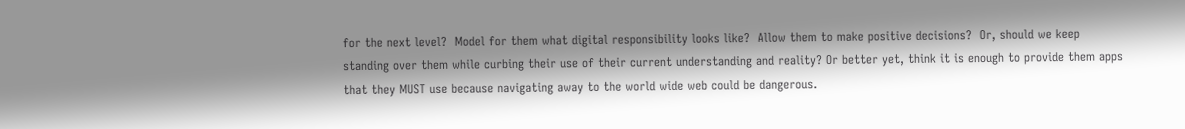for the next level?  Model for them what digital responsibility looks like?  Allow them to make positive decisions?  Or, should we keep standing over them while curbing their use of their current understanding and reality? Or better yet, think it is enough to provide them apps that they MUST use because navigating away to the world wide web could be dangerous.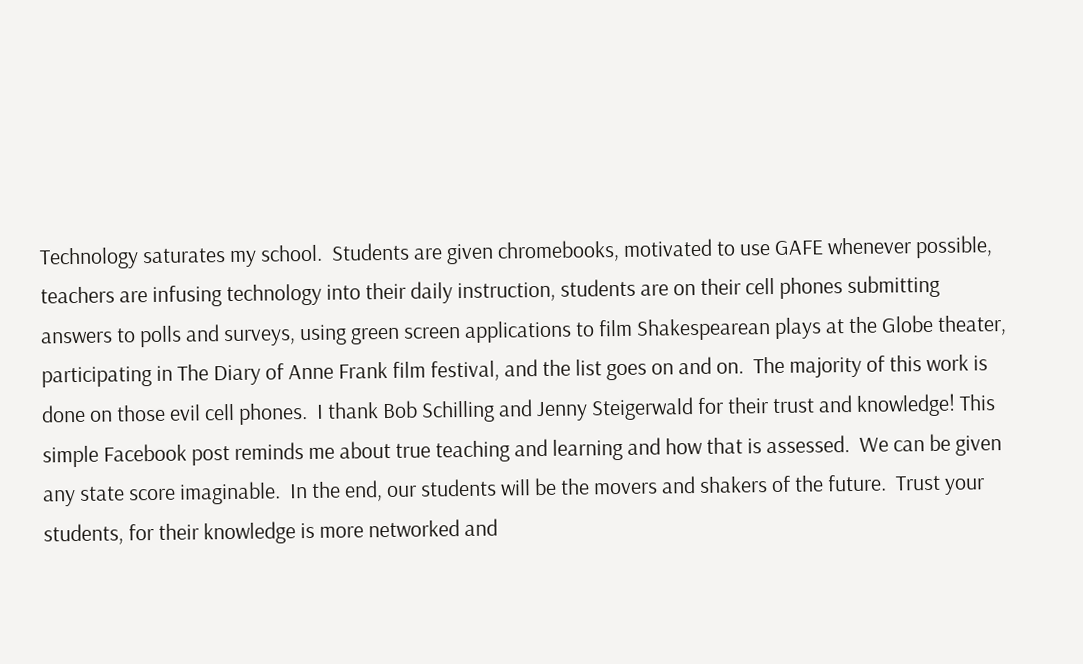Technology saturates my school.  Students are given chromebooks, motivated to use GAFE whenever possible, teachers are infusing technology into their daily instruction, students are on their cell phones submitting answers to polls and surveys, using green screen applications to film Shakespearean plays at the Globe theater, participating in The Diary of Anne Frank film festival, and the list goes on and on.  The majority of this work is done on those evil cell phones.  I thank Bob Schilling and Jenny Steigerwald for their trust and knowledge! This simple Facebook post reminds me about true teaching and learning and how that is assessed.  We can be given any state score imaginable.  In the end, our students will be the movers and shakers of the future.  Trust your students, for their knowledge is more networked and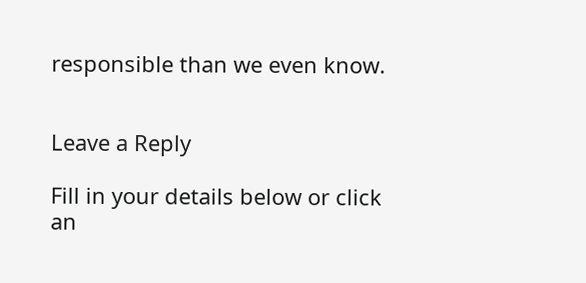responsible than we even know.


Leave a Reply

Fill in your details below or click an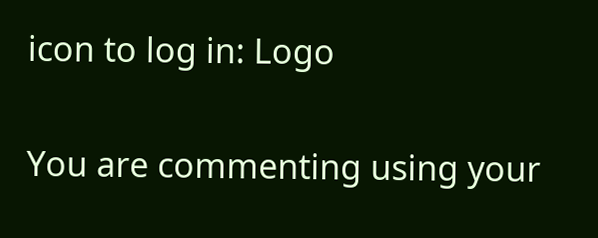icon to log in: Logo

You are commenting using your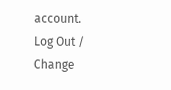account. Log Out /  Change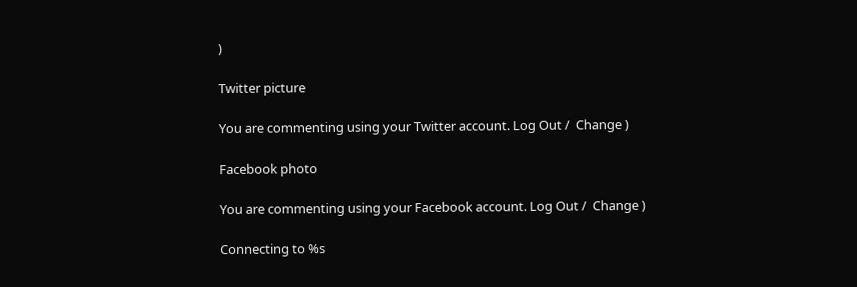)

Twitter picture

You are commenting using your Twitter account. Log Out /  Change )

Facebook photo

You are commenting using your Facebook account. Log Out /  Change )

Connecting to %s